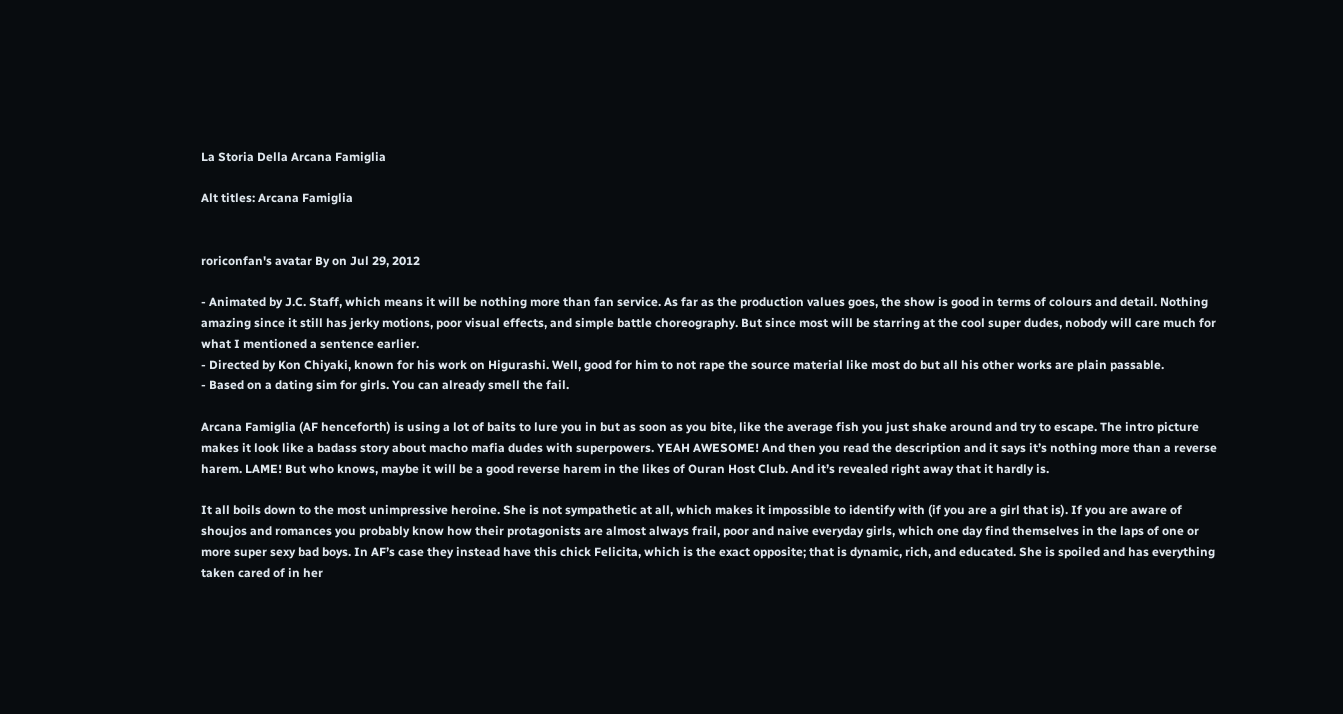La Storia Della Arcana Famiglia

Alt titles: Arcana Famiglia


roriconfan's avatar By on Jul 29, 2012

- Animated by J.C. Staff, which means it will be nothing more than fan service. As far as the production values goes, the show is good in terms of colours and detail. Nothing amazing since it still has jerky motions, poor visual effects, and simple battle choreography. But since most will be starring at the cool super dudes, nobody will care much for what I mentioned a sentence earlier.
- Directed by Kon Chiyaki, known for his work on Higurashi. Well, good for him to not rape the source material like most do but all his other works are plain passable.
- Based on a dating sim for girls. You can already smell the fail.

Arcana Famiglia (AF henceforth) is using a lot of baits to lure you in but as soon as you bite, like the average fish you just shake around and try to escape. The intro picture makes it look like a badass story about macho mafia dudes with superpowers. YEAH AWESOME! And then you read the description and it says it’s nothing more than a reverse harem. LAME! But who knows, maybe it will be a good reverse harem in the likes of Ouran Host Club. And it’s revealed right away that it hardly is.

It all boils down to the most unimpressive heroine. She is not sympathetic at all, which makes it impossible to identify with (if you are a girl that is). If you are aware of shoujos and romances you probably know how their protagonists are almost always frail, poor and naive everyday girls, which one day find themselves in the laps of one or more super sexy bad boys. In AF’s case they instead have this chick Felicita, which is the exact opposite; that is dynamic, rich, and educated. She is spoiled and has everything taken cared of in her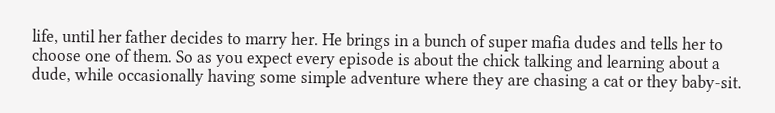life, until her father decides to marry her. He brings in a bunch of super mafia dudes and tells her to choose one of them. So as you expect every episode is about the chick talking and learning about a dude, while occasionally having some simple adventure where they are chasing a cat or they baby-sit.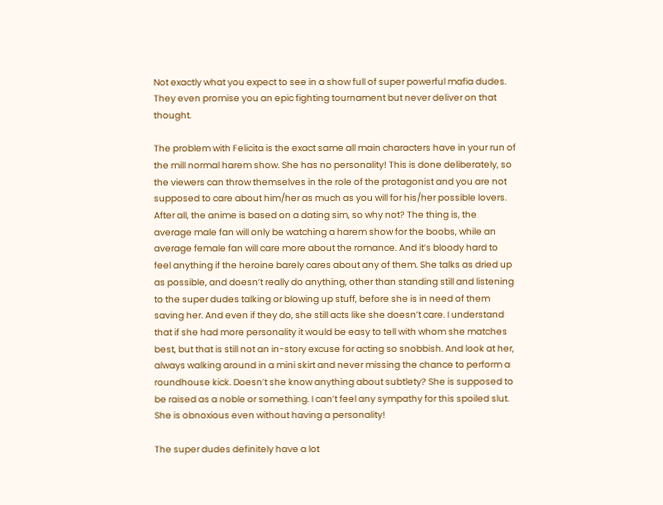Not exactly what you expect to see in a show full of super powerful mafia dudes. They even promise you an epic fighting tournament but never deliver on that thought.

The problem with Felicita is the exact same all main characters have in your run of the mill normal harem show. She has no personality! This is done deliberately, so the viewers can throw themselves in the role of the protagonist and you are not supposed to care about him/her as much as you will for his/her possible lovers. After all, the anime is based on a dating sim, so why not? The thing is, the average male fan will only be watching a harem show for the boobs, while an average female fan will care more about the romance. And it’s bloody hard to feel anything if the heroine barely cares about any of them. She talks as dried up as possible, and doesn’t really do anything, other than standing still and listening to the super dudes talking or blowing up stuff, before she is in need of them saving her. And even if they do, she still acts like she doesn’t care. I understand that if she had more personality it would be easy to tell with whom she matches best, but that is still not an in-story excuse for acting so snobbish. And look at her, always walking around in a mini skirt and never missing the chance to perform a roundhouse kick. Doesn’t she know anything about subtlety? She is supposed to be raised as a noble or something. I can’t feel any sympathy for this spoiled slut. She is obnoxious even without having a personality!

The super dudes definitely have a lot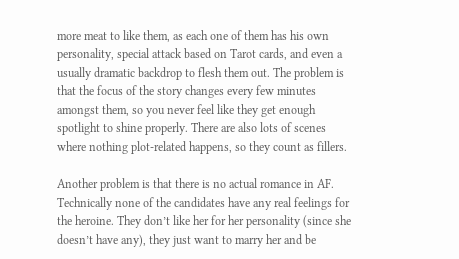more meat to like them, as each one of them has his own personality, special attack based on Tarot cards, and even a usually dramatic backdrop to flesh them out. The problem is that the focus of the story changes every few minutes amongst them, so you never feel like they get enough spotlight to shine properly. There are also lots of scenes where nothing plot-related happens, so they count as fillers.

Another problem is that there is no actual romance in AF. Technically none of the candidates have any real feelings for the heroine. They don’t like her for her personality (since she doesn’t have any), they just want to marry her and be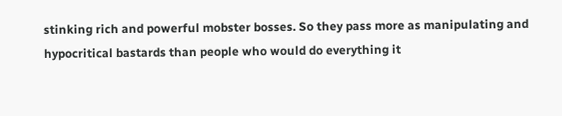stinking rich and powerful mobster bosses. So they pass more as manipulating and hypocritical bastards than people who would do everything it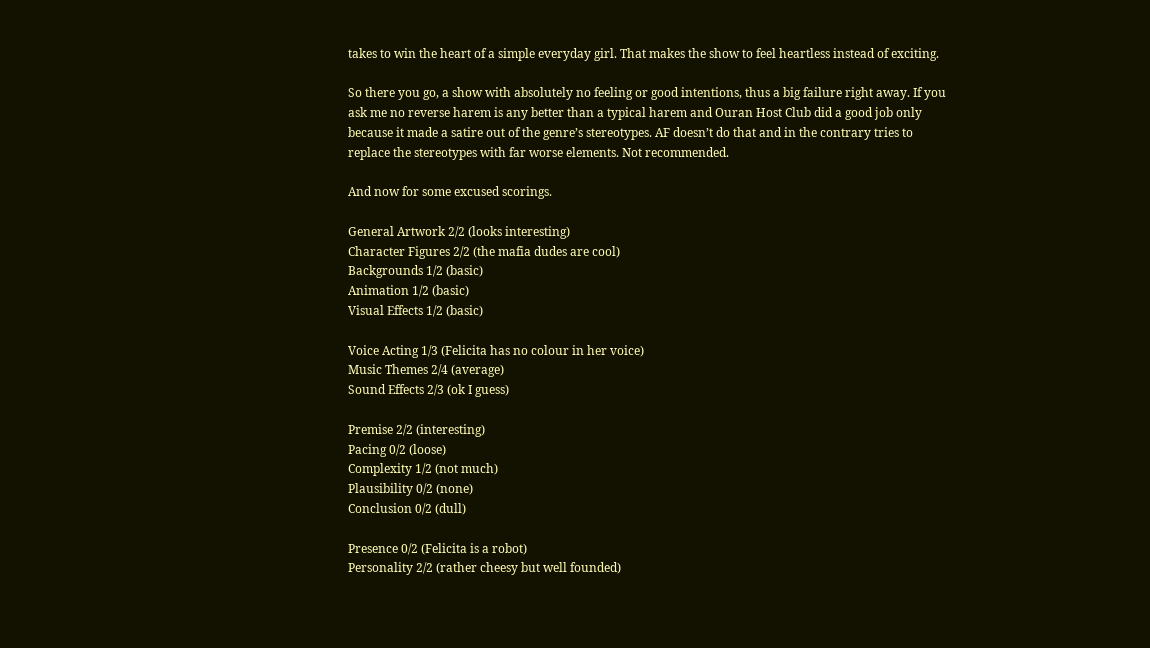takes to win the heart of a simple everyday girl. That makes the show to feel heartless instead of exciting.

So there you go, a show with absolutely no feeling or good intentions, thus a big failure right away. If you ask me no reverse harem is any better than a typical harem and Ouran Host Club did a good job only because it made a satire out of the genre’s stereotypes. AF doesn’t do that and in the contrary tries to replace the stereotypes with far worse elements. Not recommended.

And now for some excused scorings.

General Artwork 2/2 (looks interesting)
Character Figures 2/2 (the mafia dudes are cool)
Backgrounds 1/2 (basic)
Animation 1/2 (basic)
Visual Effects 1/2 (basic)

Voice Acting 1/3 (Felicita has no colour in her voice)
Music Themes 2/4 (average)
Sound Effects 2/3 (ok I guess)

Premise 2/2 (interesting)
Pacing 0/2 (loose)
Complexity 1/2 (not much)
Plausibility 0/2 (none)
Conclusion 0/2 (dull)

Presence 0/2 (Felicita is a robot)
Personality 2/2 (rather cheesy but well founded)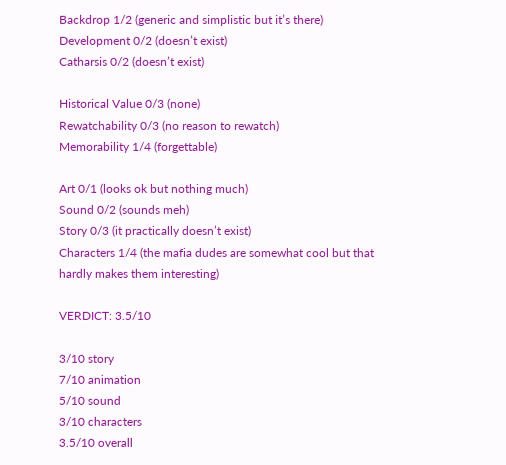Backdrop 1/2 (generic and simplistic but it’s there)
Development 0/2 (doesn’t exist)
Catharsis 0/2 (doesn’t exist)

Historical Value 0/3 (none)
Rewatchability 0/3 (no reason to rewatch)
Memorability 1/4 (forgettable)

Art 0/1 (looks ok but nothing much)
Sound 0/2 (sounds meh)
Story 0/3 (it practically doesn’t exist)
Characters 1/4 (the mafia dudes are somewhat cool but that hardly makes them interesting)

VERDICT: 3.5/10

3/10 story
7/10 animation
5/10 sound
3/10 characters
3.5/10 overall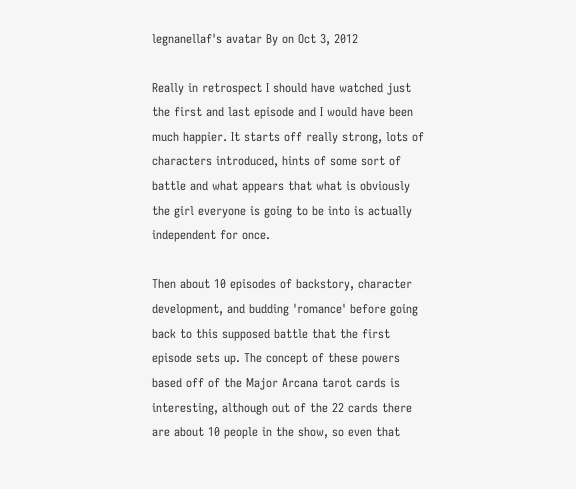legnanellaf's avatar By on Oct 3, 2012

Really in retrospect I should have watched just the first and last episode and I would have been much happier. It starts off really strong, lots of characters introduced, hints of some sort of battle and what appears that what is obviously the girl everyone is going to be into is actually independent for once.

Then about 10 episodes of backstory, character development, and budding 'romance' before going back to this supposed battle that the first episode sets up. The concept of these powers based off of the Major Arcana tarot cards is interesting, although out of the 22 cards there are about 10 people in the show, so even that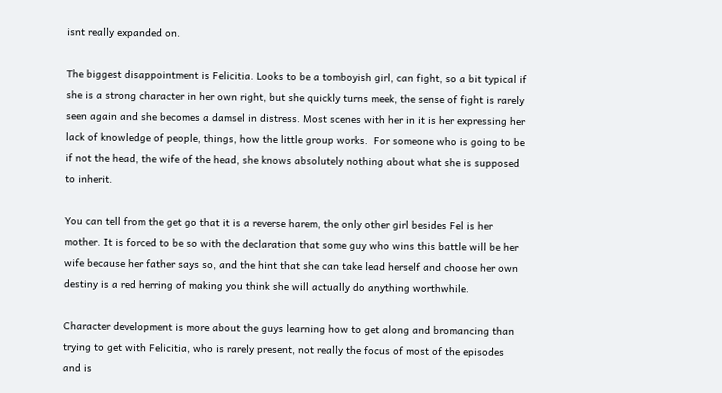isnt really expanded on.

The biggest disappointment is Felicitia. Looks to be a tomboyish girl, can fight, so a bit typical if she is a strong character in her own right, but she quickly turns meek, the sense of fight is rarely seen again and she becomes a damsel in distress. Most scenes with her in it is her expressing her lack of knowledge of people, things, how the little group works.  For someone who is going to be if not the head, the wife of the head, she knows absolutely nothing about what she is supposed to inherit.

You can tell from the get go that it is a reverse harem, the only other girl besides Fel is her mother. It is forced to be so with the declaration that some guy who wins this battle will be her wife because her father says so, and the hint that she can take lead herself and choose her own destiny is a red herring of making you think she will actually do anything worthwhile.

Character development is more about the guys learning how to get along and bromancing than trying to get with Felicitia, who is rarely present, not really the focus of most of the episodes and is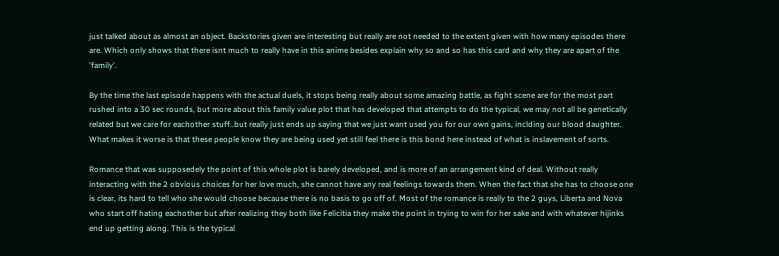just talked about as almost an object. Backstories given are interesting but really are not needed to the extent given with how many episodes there are. Which only shows that there isnt much to really have in this anime besides explain why so and so has this card and why they are apart of the 'family'.

By the time the last episode happens with the actual duels, it stops being really about some amazing battle, as fight scene are for the most part rushed into a 30 sec rounds, but more about this family value plot that has developed that attempts to do the typical, we may not all be genetically related but we care for eachother stuff..but really just ends up saying that we just want used you for our own gains, inclding our blood daughter. What makes it worse is that these people know they are being used yet still feel there is this bond here instead of what is inslavement of sorts.

Romance that was supposedely the point of this whole plot is barely developed, and is more of an arrangement kind of deal. Without really interacting with the 2 obvious choices for her love much, she cannot have any real feelings towards them. When the fact that she has to choose one is clear, its hard to tell who she would choose because there is no basis to go off of. Most of the romance is really to the 2 guys, Liberta and Nova who start off hating eachother but after realizing they both like Felicitia they make the point in trying to win for her sake and with whatever hijinks end up getting along. This is the typical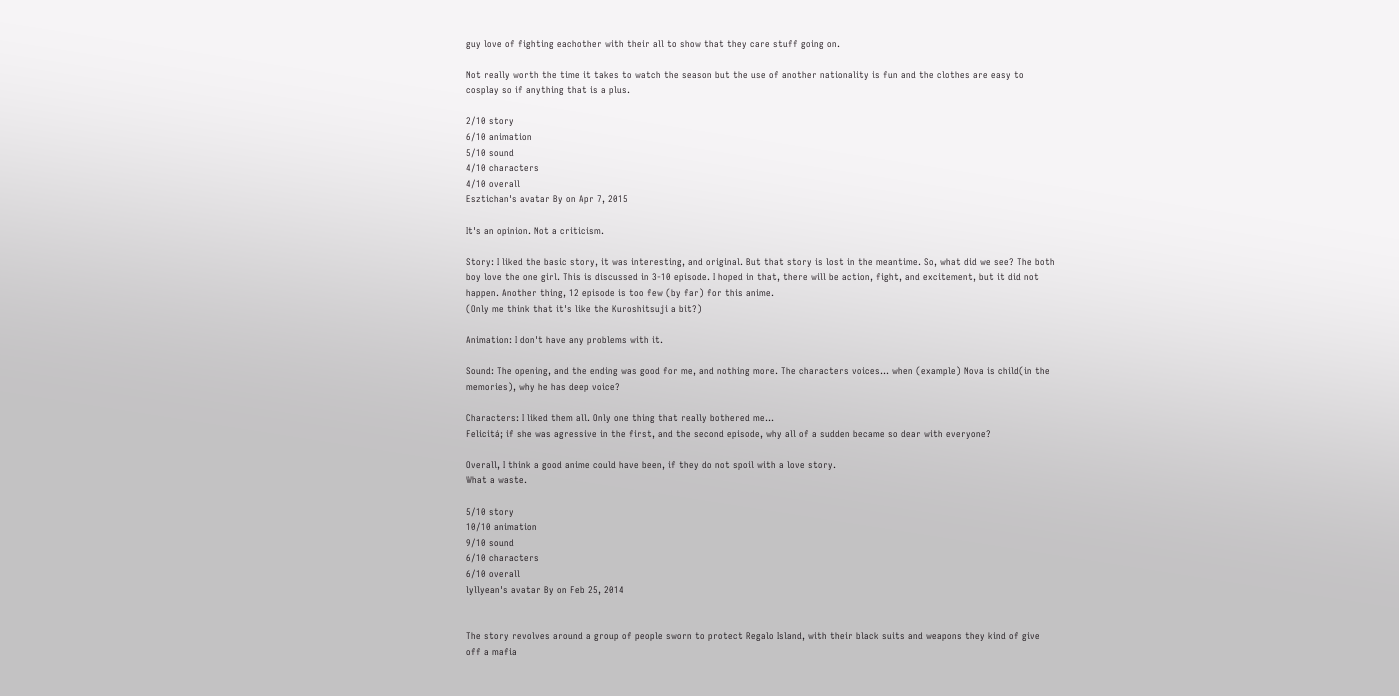guy love of fighting eachother with their all to show that they care stuff going on.

Not really worth the time it takes to watch the season but the use of another nationality is fun and the clothes are easy to cosplay so if anything that is a plus.

2/10 story
6/10 animation
5/10 sound
4/10 characters
4/10 overall
Esztichan's avatar By on Apr 7, 2015

It's an opinion. Not a criticism.

Story: I liked the basic story, it was interesting, and original. But that story is lost in the meantime. So, what did we see? The both boy love the one girl. This is discussed in 3-10 episode. I hoped in that, there will be action, fight, and excitement, but it did not happen. Another thing, 12 episode is too few (by far) for this anime.
(Only me think that it's like the Kuroshitsuji a bit?)

Animation: I don't have any problems with it.

Sound: The opening, and the ending was good for me, and nothing more. The characters voices... when (example) Nova is child(in the memories), why he has deep voice?

Characters: I liked them all. Only one thing that really bothered me...
Felicitá; if she was agressive in the first, and the second episode, why all of a sudden became so dear with everyone?

Overall, I think a good anime could have been, if they do not spoil with a love story.
What a waste.

5/10 story
10/10 animation
9/10 sound
6/10 characters
6/10 overall
lyllyean's avatar By on Feb 25, 2014


The story revolves around a group of people sworn to protect Regalo Island, with their black suits and weapons they kind of give off a mafia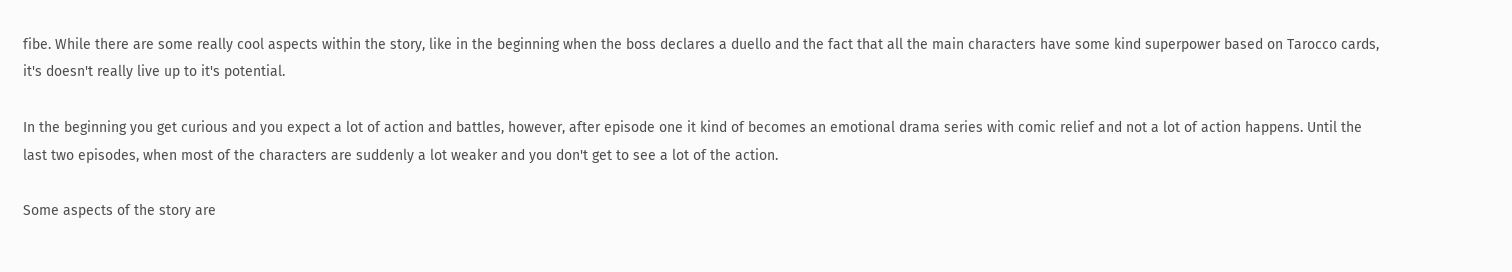fibe. While there are some really cool aspects within the story, like in the beginning when the boss declares a duello and the fact that all the main characters have some kind superpower based on Tarocco cards, it's doesn't really live up to it's potential.

In the beginning you get curious and you expect a lot of action and battles, however, after episode one it kind of becomes an emotional drama series with comic relief and not a lot of action happens. Until the last two episodes, when most of the characters are suddenly a lot weaker and you don't get to see a lot of the action.

Some aspects of the story are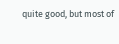quite good, but most of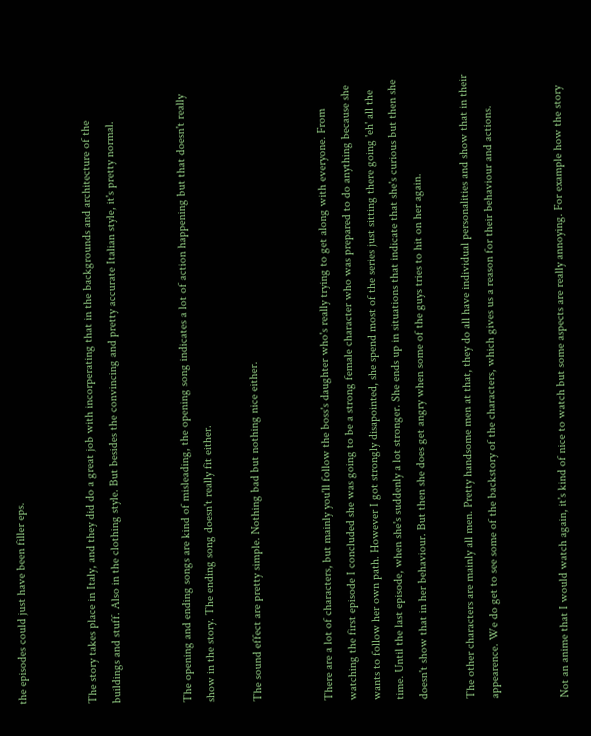the episodes could just have been filler eps.


The story takes place in Italy, and they did do a great job with incorperating that in the backgrounds and architecture of the buildings and stuff. Also in the clothing style. But besides the convincing and pretty accurate Italian style, it's pretty normal.


The opening and ending songs are kind of misleading, the opening song indicates a lot of action happening but that doesn't really show in the story. The ending song doesn't really fit either.

The sound effect are pretty simple. Nothing bad but nothing nice either.


There are a lot of characters, but mainly you'll follow the boss's daughter who's really trying to get along with everyone. From watching the first episode I concluded she was going to be a strong female character who was prepared to do anything because she wants to follow her own path. However I got strongly disapointed, she spend most of the series just sitting there going 'eh' all the time. Until the last episode, when she's suddenly a lot stronger. She ends up in situations that indicate that she's curious but then she doesn't show that in her behaviour. But then she does get angry when some of the guys tries to hit on her again.

The other characters are mainly all men. Pretty handsome men at that, they do all have individual personalities and show that in their appearence. We do get to see some of the backstory of the characters, which gives us a reason for their behaviour and actions.


Not an anime that I would watch again, it's kind of nice to watch but some aspects are really annoying. For example how the story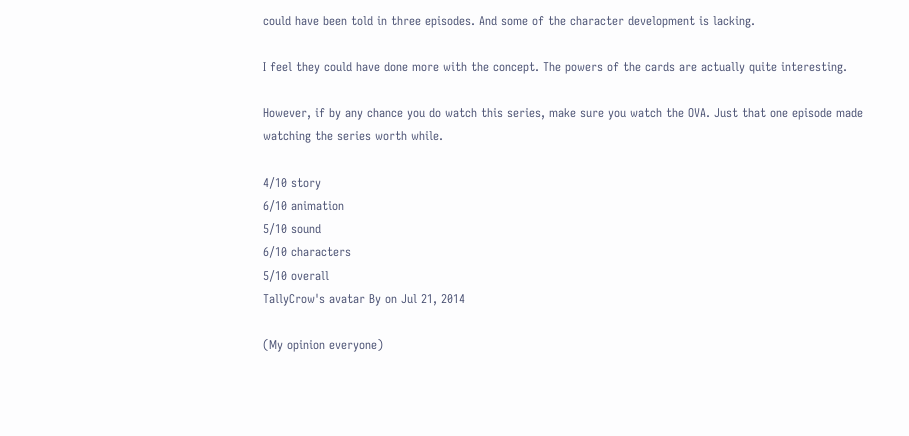could have been told in three episodes. And some of the character development is lacking.

I feel they could have done more with the concept. The powers of the cards are actually quite interesting.

However, if by any chance you do watch this series, make sure you watch the OVA. Just that one episode made watching the series worth while.

4/10 story
6/10 animation
5/10 sound
6/10 characters
5/10 overall
TallyCrow's avatar By on Jul 21, 2014

(My opinion everyone)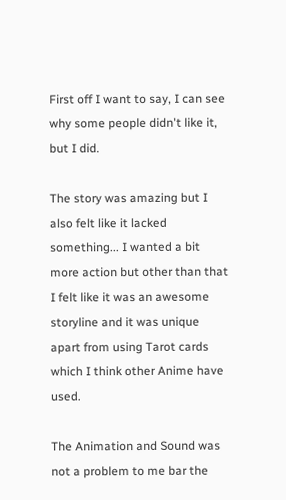First off I want to say, I can see why some people didn't like it, but I did.

The story was amazing but I also felt like it lacked something... I wanted a bit more action but other than that I felt like it was an awesome storyline and it was unique apart from using Tarot cards which I think other Anime have used.

The Animation and Sound was not a problem to me bar the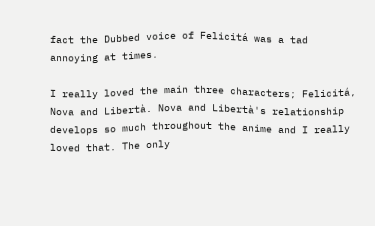fact the Dubbed voice of Felicitá was a tad annoying at times.

I really loved the main three characters; Felicitá, Nova and Libertà. Nova and Libertà's relationship develops so much throughout the anime and I really loved that. The only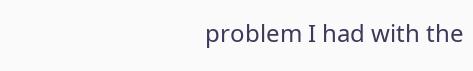problem I had with the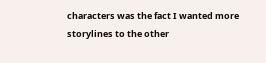characters was the fact I wanted more storylines to the other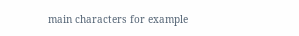main characters for example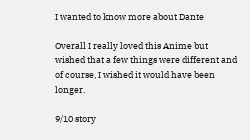I wanted to know more about Dante

Overall I really loved this Anime but wished that a few things were different and of course, I wished it would have been longer.

9/10 story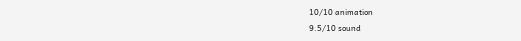10/10 animation
9.5/10 sound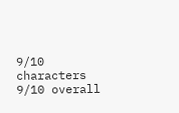9/10 characters
9/10 overall